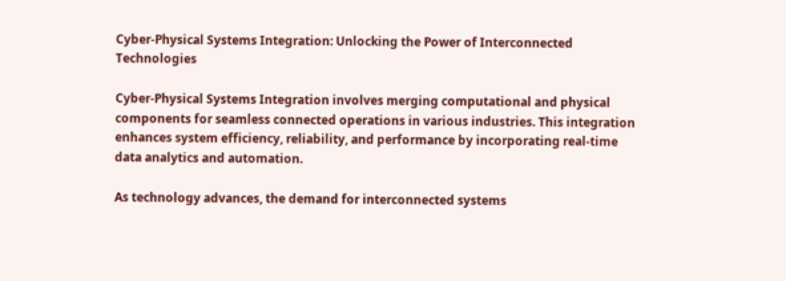Cyber-Physical Systems Integration: Unlocking the Power of Interconnected Technologies

Cyber-Physical Systems Integration involves merging computational and physical components for seamless connected operations in various industries. This integration enhances system efficiency, reliability, and performance by incorporating real-time data analytics and automation.

As technology advances, the demand for interconnected systems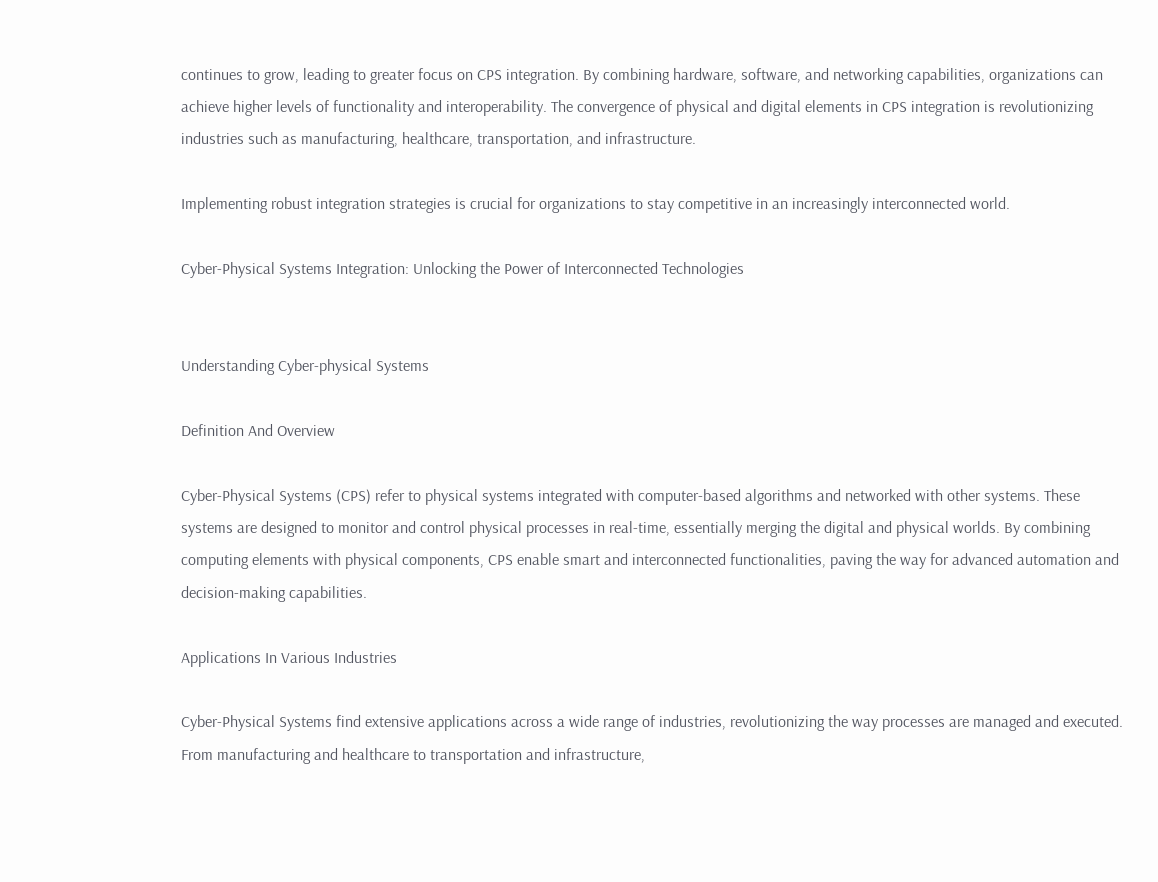continues to grow, leading to greater focus on CPS integration. By combining hardware, software, and networking capabilities, organizations can achieve higher levels of functionality and interoperability. The convergence of physical and digital elements in CPS integration is revolutionizing industries such as manufacturing, healthcare, transportation, and infrastructure.

Implementing robust integration strategies is crucial for organizations to stay competitive in an increasingly interconnected world.

Cyber-Physical Systems Integration: Unlocking the Power of Interconnected Technologies


Understanding Cyber-physical Systems

Definition And Overview

Cyber-Physical Systems (CPS) refer to physical systems integrated with computer-based algorithms and networked with other systems. These systems are designed to monitor and control physical processes in real-time, essentially merging the digital and physical worlds. By combining computing elements with physical components, CPS enable smart and interconnected functionalities, paving the way for advanced automation and decision-making capabilities.

Applications In Various Industries

Cyber-Physical Systems find extensive applications across a wide range of industries, revolutionizing the way processes are managed and executed. From manufacturing and healthcare to transportation and infrastructure,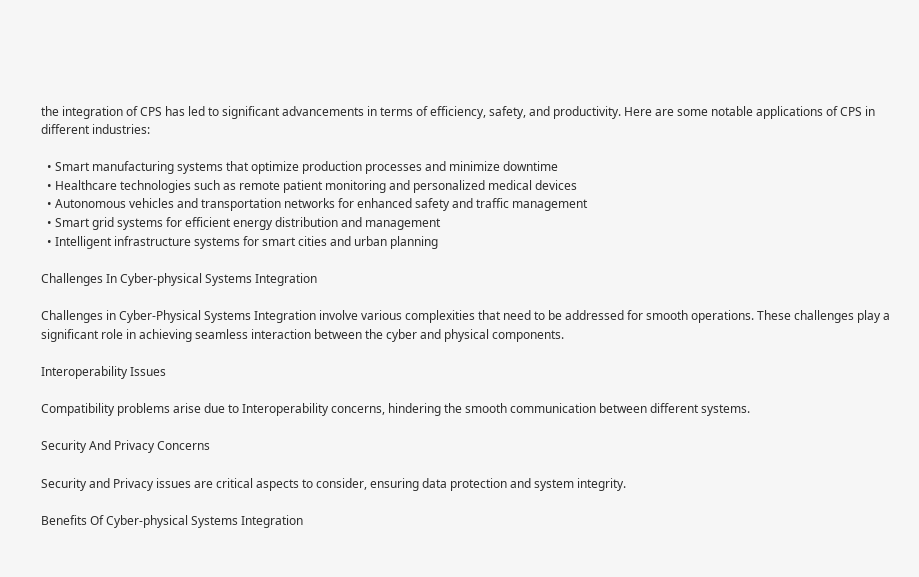the integration of CPS has led to significant advancements in terms of efficiency, safety, and productivity. Here are some notable applications of CPS in different industries:

  • Smart manufacturing systems that optimize production processes and minimize downtime
  • Healthcare technologies such as remote patient monitoring and personalized medical devices
  • Autonomous vehicles and transportation networks for enhanced safety and traffic management
  • Smart grid systems for efficient energy distribution and management
  • Intelligent infrastructure systems for smart cities and urban planning

Challenges In Cyber-physical Systems Integration

Challenges in Cyber-Physical Systems Integration involve various complexities that need to be addressed for smooth operations. These challenges play a significant role in achieving seamless interaction between the cyber and physical components.

Interoperability Issues

Compatibility problems arise due to Interoperability concerns, hindering the smooth communication between different systems.

Security And Privacy Concerns

Security and Privacy issues are critical aspects to consider, ensuring data protection and system integrity.

Benefits Of Cyber-physical Systems Integration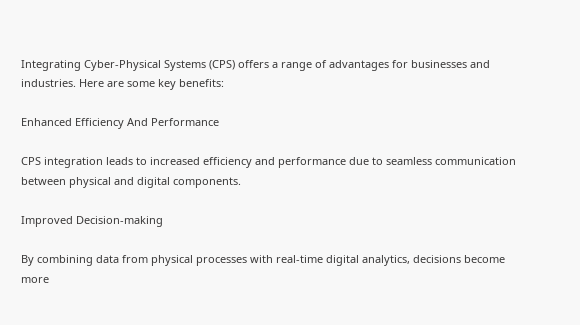Integrating Cyber-Physical Systems (CPS) offers a range of advantages for businesses and industries. Here are some key benefits:

Enhanced Efficiency And Performance

CPS integration leads to increased efficiency and performance due to seamless communication between physical and digital components.

Improved Decision-making

By combining data from physical processes with real-time digital analytics, decisions become more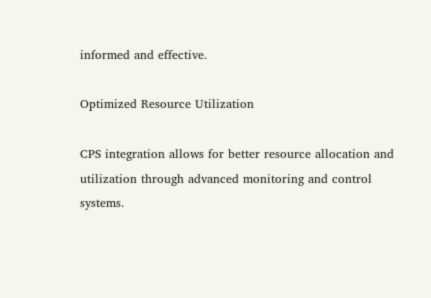informed and effective.

Optimized Resource Utilization

CPS integration allows for better resource allocation and utilization through advanced monitoring and control systems.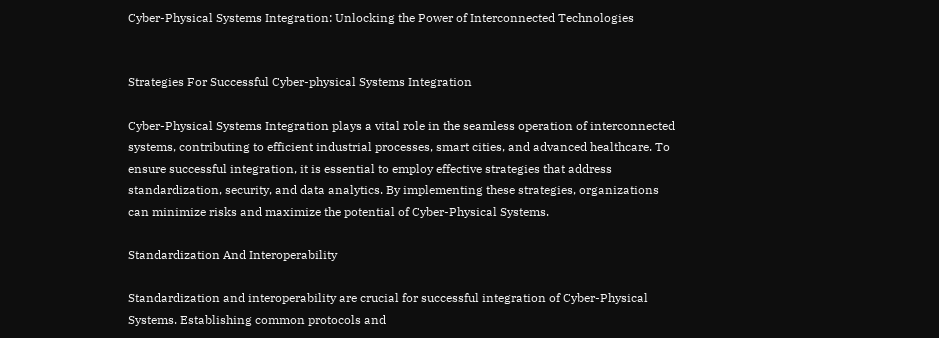Cyber-Physical Systems Integration: Unlocking the Power of Interconnected Technologies


Strategies For Successful Cyber-physical Systems Integration

Cyber-Physical Systems Integration plays a vital role in the seamless operation of interconnected systems, contributing to efficient industrial processes, smart cities, and advanced healthcare. To ensure successful integration, it is essential to employ effective strategies that address standardization, security, and data analytics. By implementing these strategies, organizations can minimize risks and maximize the potential of Cyber-Physical Systems.

Standardization And Interoperability

Standardization and interoperability are crucial for successful integration of Cyber-Physical Systems. Establishing common protocols and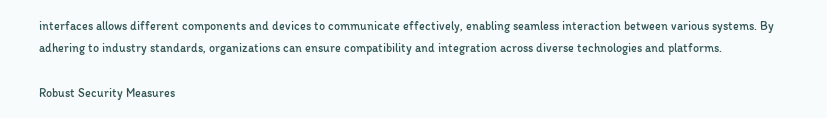interfaces allows different components and devices to communicate effectively, enabling seamless interaction between various systems. By adhering to industry standards, organizations can ensure compatibility and integration across diverse technologies and platforms.

Robust Security Measures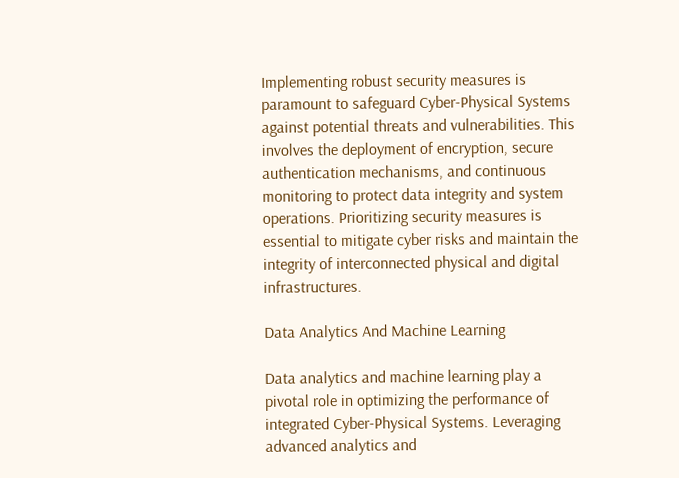Implementing robust security measures is paramount to safeguard Cyber-Physical Systems against potential threats and vulnerabilities. This involves the deployment of encryption, secure authentication mechanisms, and continuous monitoring to protect data integrity and system operations. Prioritizing security measures is essential to mitigate cyber risks and maintain the integrity of interconnected physical and digital infrastructures.

Data Analytics And Machine Learning

Data analytics and machine learning play a pivotal role in optimizing the performance of integrated Cyber-Physical Systems. Leveraging advanced analytics and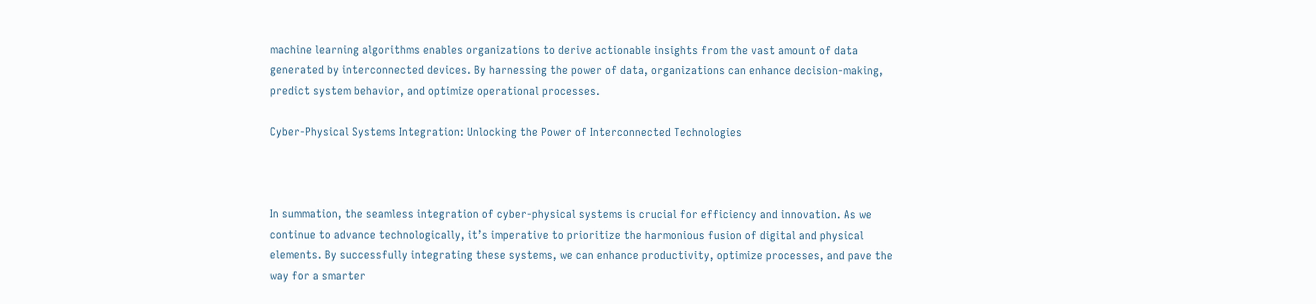machine learning algorithms enables organizations to derive actionable insights from the vast amount of data generated by interconnected devices. By harnessing the power of data, organizations can enhance decision-making, predict system behavior, and optimize operational processes.

Cyber-Physical Systems Integration: Unlocking the Power of Interconnected Technologies



In summation, the seamless integration of cyber-physical systems is crucial for efficiency and innovation. As we continue to advance technologically, it’s imperative to prioritize the harmonious fusion of digital and physical elements. By successfully integrating these systems, we can enhance productivity, optimize processes, and pave the way for a smarter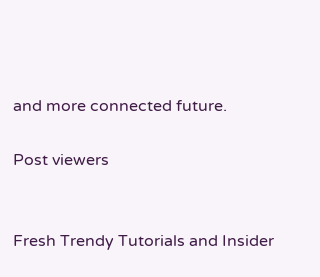and more connected future.

Post viewers


Fresh Trendy Tutorials and Insider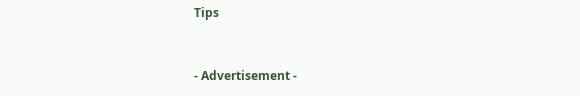Tips


- Advertisement -